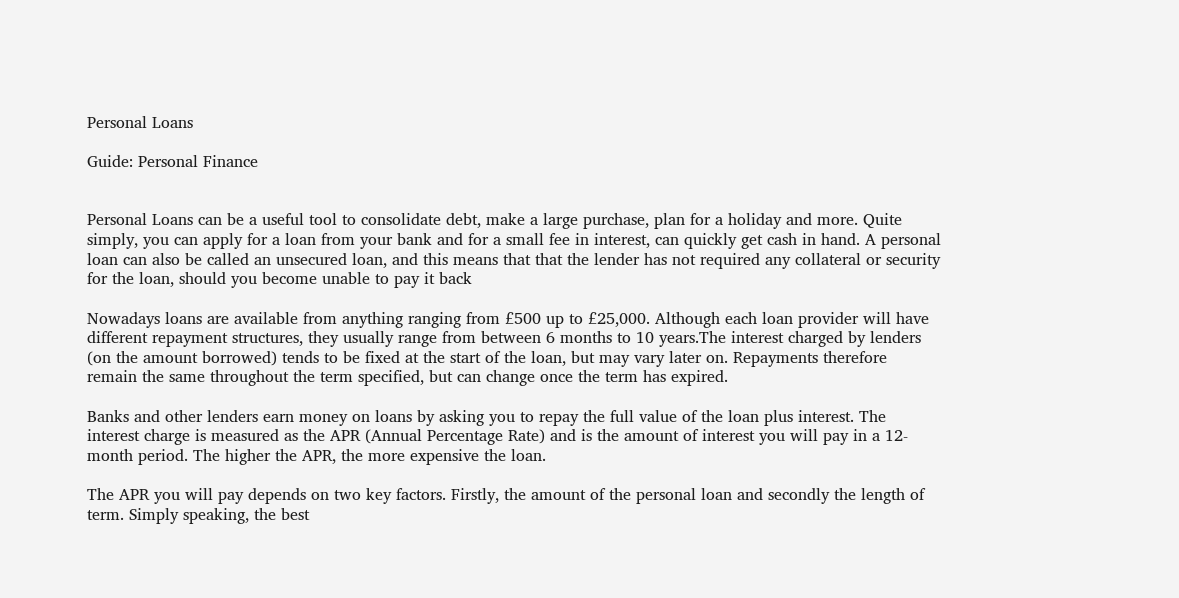Personal Loans

Guide: Personal Finance


Personal Loans can be a useful tool to consolidate debt, make a large purchase, plan for a holiday and more. Quite simply, you can apply for a loan from your bank and for a small fee in interest, can quickly get cash in hand. A personal loan can also be called an unsecured loan, and this means that that the lender has not required any collateral or security for the loan, should you become unable to pay it back

Nowadays loans are available from anything ranging from £500 up to £25,000. Although each loan provider will have different repayment structures, they usually range from between 6 months to 10 years.The interest charged by lenders (on the amount borrowed) tends to be fixed at the start of the loan, but may vary later on. Repayments therefore remain the same throughout the term specified, but can change once the term has expired.

Banks and other lenders earn money on loans by asking you to repay the full value of the loan plus interest. The interest charge is measured as the APR (Annual Percentage Rate) and is the amount of interest you will pay in a 12-month period. The higher the APR, the more expensive the loan.

The APR you will pay depends on two key factors. Firstly, the amount of the personal loan and secondly the length of term. Simply speaking, the best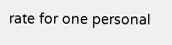rate for one personal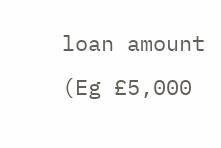loan amount (Eg £5,000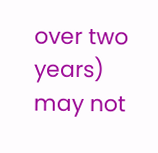over two years) may not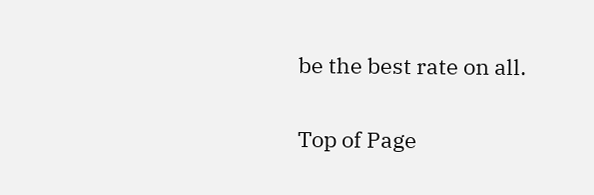be the best rate on all.

Top of Page